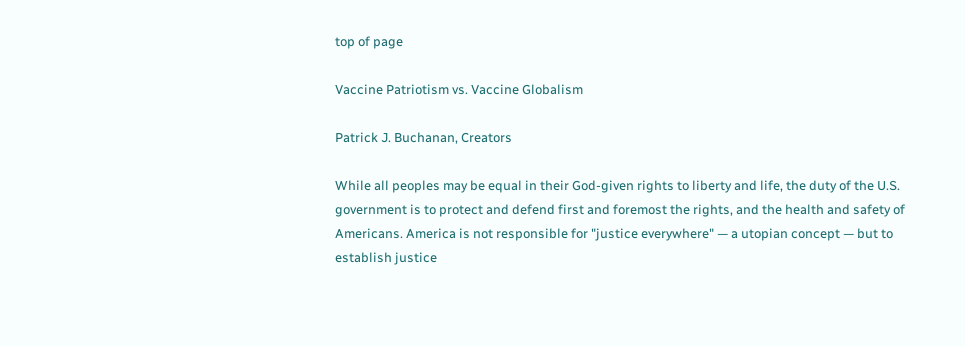top of page

Vaccine Patriotism vs. Vaccine Globalism

Patrick J. Buchanan, Creators

While all peoples may be equal in their God-given rights to liberty and life, the duty of the U.S. government is to protect and defend first and foremost the rights, and the health and safety of Americans. America is not responsible for "justice everywhere" — a utopian concept — but to establish justice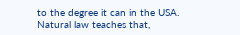to the degree it can in the USA. Natural law teaches that,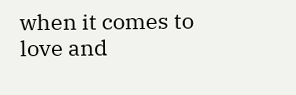when it comes to love and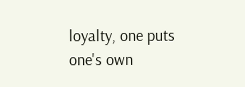loyalty, one puts one's own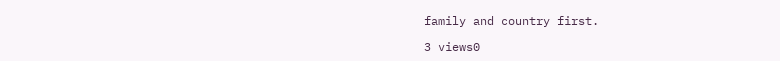family and country first.

3 views0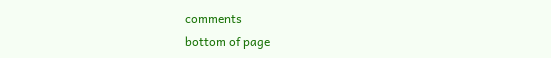comments
bottom of page